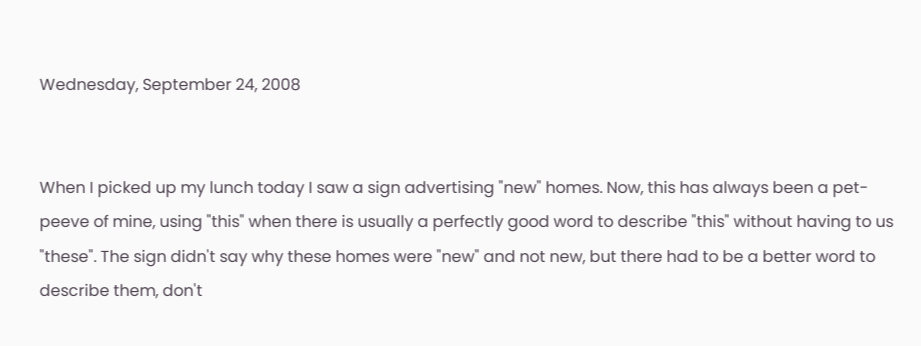Wednesday, September 24, 2008


When I picked up my lunch today I saw a sign advertising "new" homes. Now, this has always been a pet-peeve of mine, using "this" when there is usually a perfectly good word to describe "this" without having to us "these". The sign didn't say why these homes were "new" and not new, but there had to be a better word to describe them, don't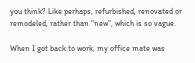you think? Like perhaps, refurbished, renovated or remodeled, rather than "new", which is so vague.

When I got back to work, my office mate was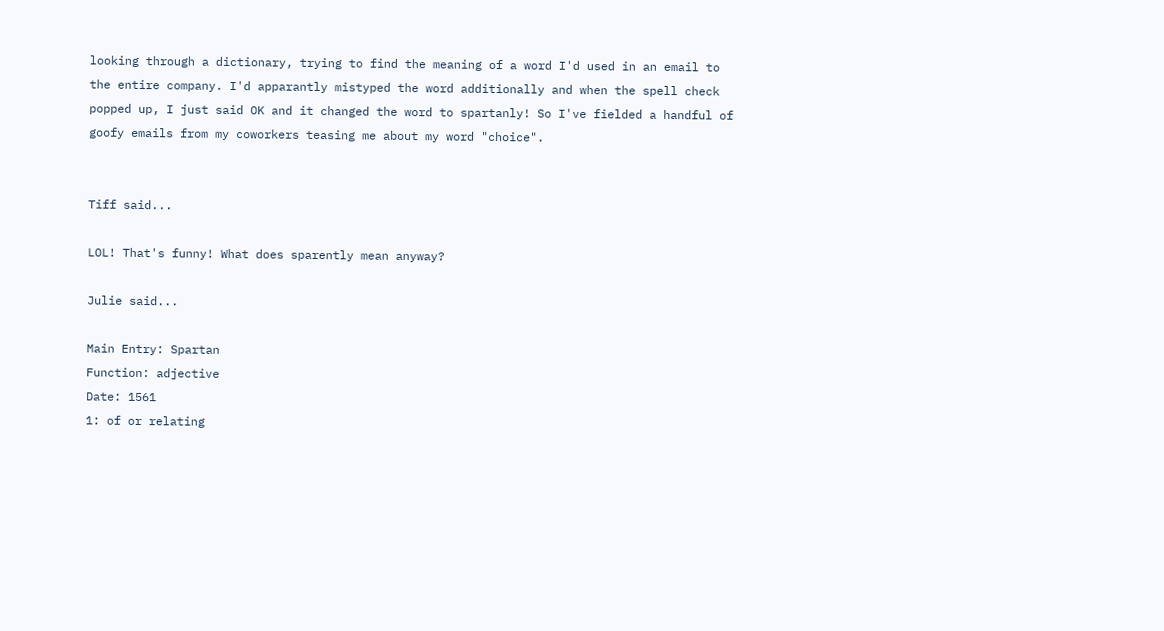looking through a dictionary, trying to find the meaning of a word I'd used in an email to the entire company. I'd apparantly mistyped the word additionally and when the spell check popped up, I just said OK and it changed the word to spartanly! So I've fielded a handful of goofy emails from my coworkers teasing me about my word "choice".


Tiff said...

LOL! That's funny! What does sparently mean anyway?

Julie said...

Main Entry: Spartan
Function: adjective
Date: 1561
1: of or relating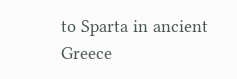to Sparta in ancient Greece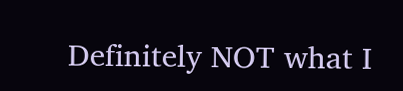Definitely NOT what I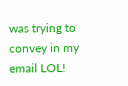was trying to convey in my email LOL!